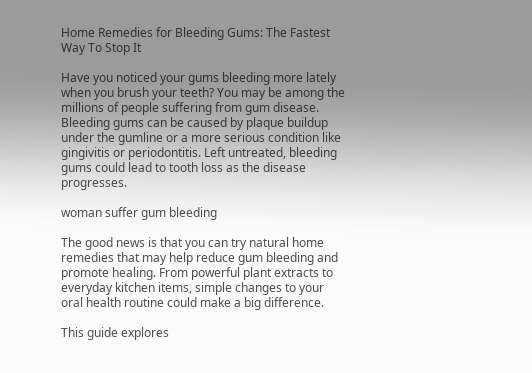Home Remedies for Bleeding Gums: The Fastest Way To Stop It

Have you noticed your gums bleeding more lately when you brush your teeth? You may be among the millions of people suffering from gum disease. Bleeding gums can be caused by plaque buildup under the gumline or a more serious condition like gingivitis or periodontitis. Left untreated, bleeding gums could lead to tooth loss as the disease progresses.

woman suffer gum bleeding

The good news is that you can try natural home remedies that may help reduce gum bleeding and promote healing. From powerful plant extracts to everyday kitchen items, simple changes to your oral health routine could make a big difference.

This guide explores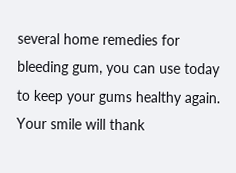several home remedies for bleeding gum, you can use today to keep your gums healthy again. Your smile will thank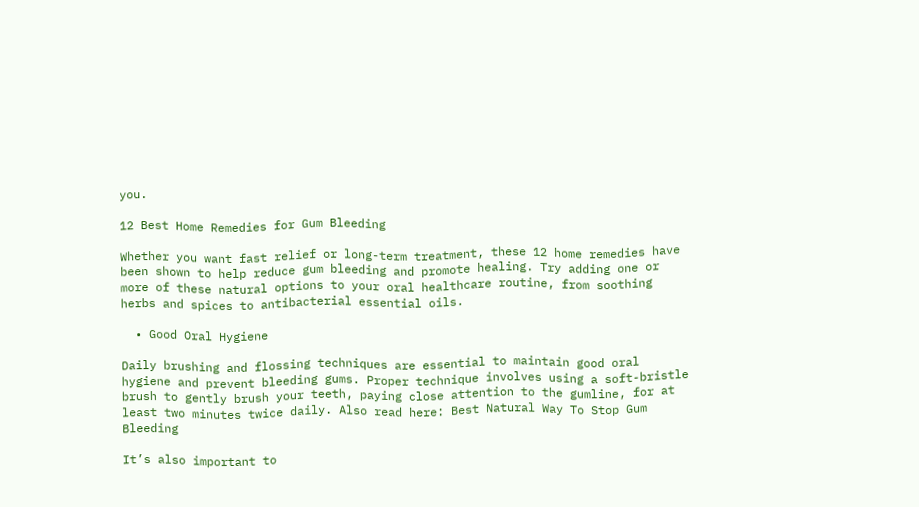you.

12 Best Home Remedies for Gum Bleeding

Whether you want fast relief or long-term treatment, these 12 home remedies have been shown to help reduce gum bleeding and promote healing. Try adding one or more of these natural options to your oral healthcare routine, from soothing herbs and spices to antibacterial essential oils.

  • Good Oral Hygiene

Daily brushing and flossing techniques are essential to maintain good oral hygiene and prevent bleeding gums. Proper technique involves using a soft-bristle brush to gently brush your teeth, paying close attention to the gumline, for at least two minutes twice daily. Also read here: Best Natural Way To Stop Gum Bleeding

It’s also important to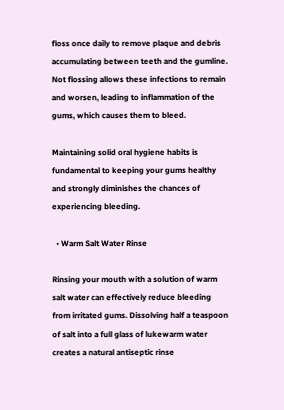floss once daily to remove plaque and debris accumulating between teeth and the gumline. Not flossing allows these infections to remain and worsen, leading to inflammation of the gums, which causes them to bleed.

Maintaining solid oral hygiene habits is fundamental to keeping your gums healthy and strongly diminishes the chances of experiencing bleeding.

  • Warm Salt Water Rinse

Rinsing your mouth with a solution of warm salt water can effectively reduce bleeding from irritated gums. Dissolving half a teaspoon of salt into a full glass of lukewarm water creates a natural antiseptic rinse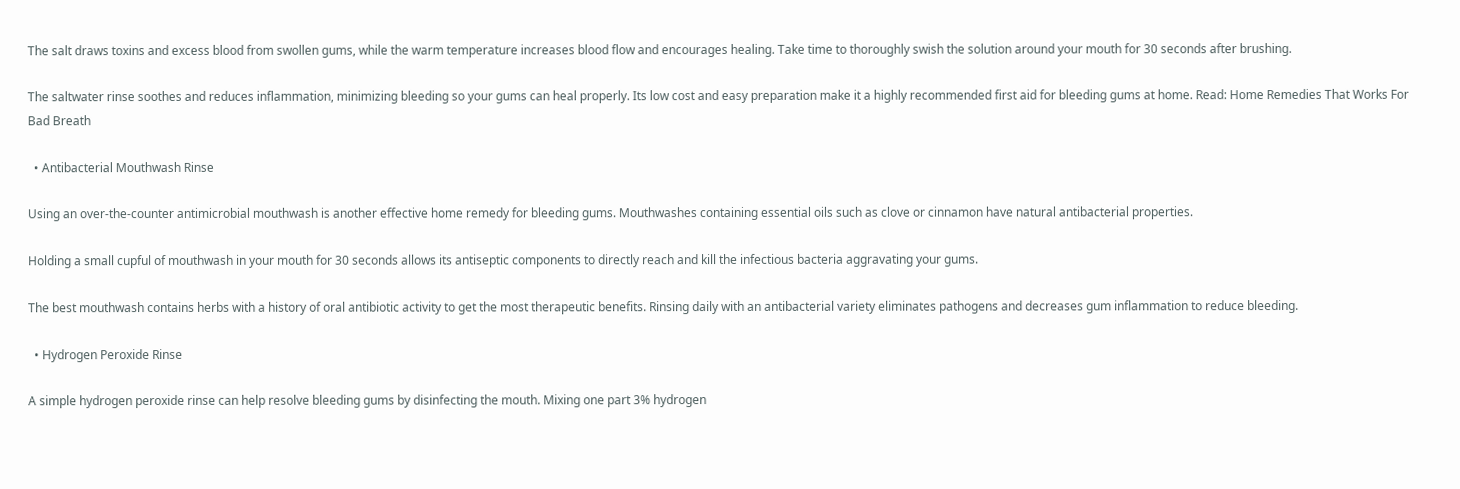The salt draws toxins and excess blood from swollen gums, while the warm temperature increases blood flow and encourages healing. Take time to thoroughly swish the solution around your mouth for 30 seconds after brushing.

The saltwater rinse soothes and reduces inflammation, minimizing bleeding so your gums can heal properly. Its low cost and easy preparation make it a highly recommended first aid for bleeding gums at home. Read: Home Remedies That Works For Bad Breath

  • Antibacterial Mouthwash Rinse

Using an over-the-counter antimicrobial mouthwash is another effective home remedy for bleeding gums. Mouthwashes containing essential oils such as clove or cinnamon have natural antibacterial properties.

Holding a small cupful of mouthwash in your mouth for 30 seconds allows its antiseptic components to directly reach and kill the infectious bacteria aggravating your gums.

The best mouthwash contains herbs with a history of oral antibiotic activity to get the most therapeutic benefits. Rinsing daily with an antibacterial variety eliminates pathogens and decreases gum inflammation to reduce bleeding.

  • Hydrogen Peroxide Rinse

A simple hydrogen peroxide rinse can help resolve bleeding gums by disinfecting the mouth. Mixing one part 3% hydrogen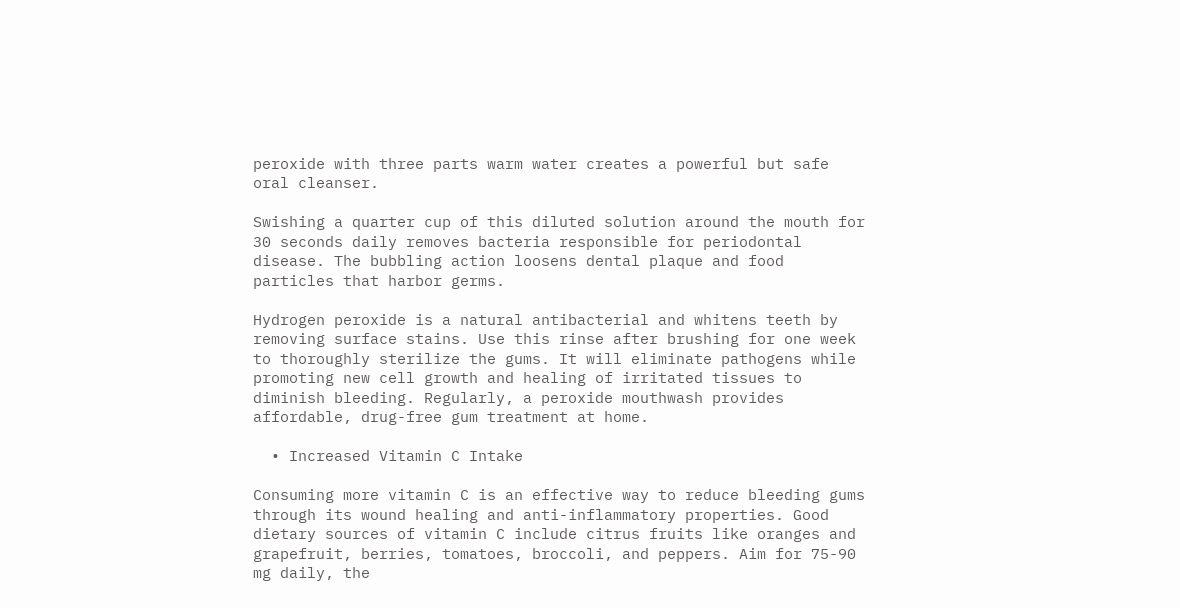peroxide with three parts warm water creates a powerful but safe oral cleanser.

Swishing a quarter cup of this diluted solution around the mouth for 30 seconds daily removes bacteria responsible for periodontal disease. The bubbling action loosens dental plaque and food particles that harbor germs.

Hydrogen peroxide is a natural antibacterial and whitens teeth by removing surface stains. Use this rinse after brushing for one week to thoroughly sterilize the gums. It will eliminate pathogens while promoting new cell growth and healing of irritated tissues to diminish bleeding. Regularly, a peroxide mouthwash provides affordable, drug-free gum treatment at home.

  • Increased Vitamin C Intake

Consuming more vitamin C is an effective way to reduce bleeding gums through its wound healing and anti-inflammatory properties. Good dietary sources of vitamin C include citrus fruits like oranges and grapefruit, berries, tomatoes, broccoli, and peppers. Aim for 75-90 mg daily, the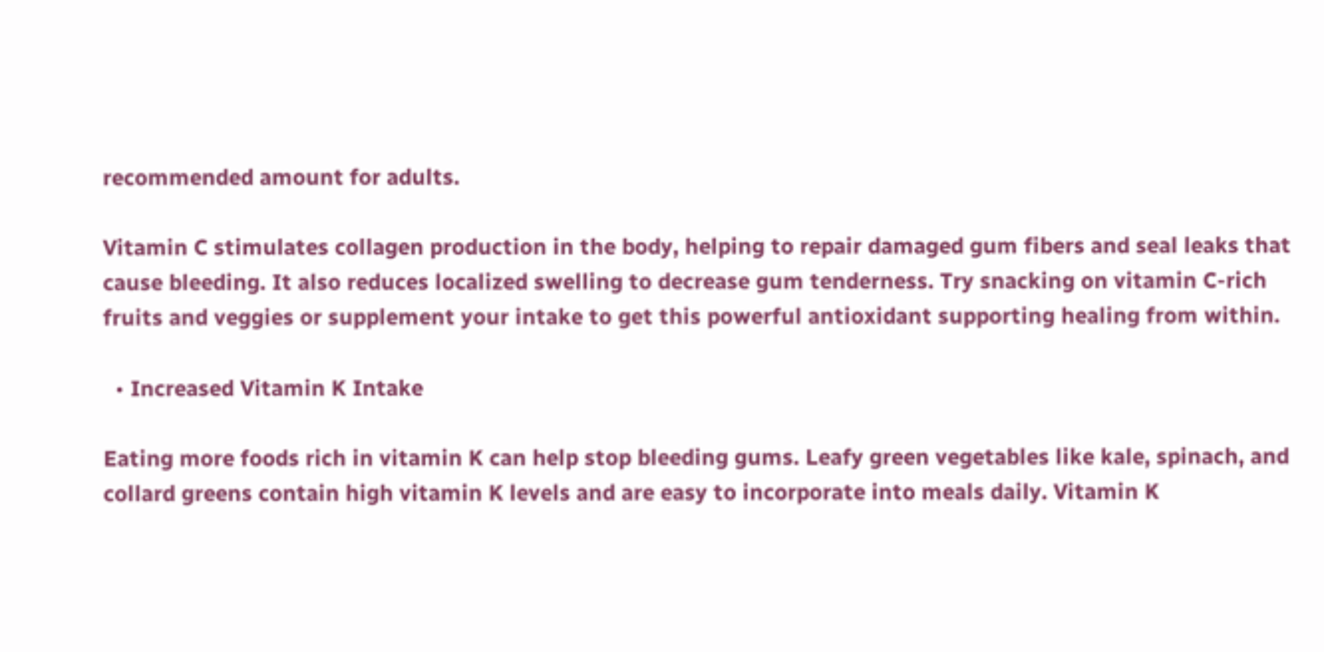recommended amount for adults.

Vitamin C stimulates collagen production in the body, helping to repair damaged gum fibers and seal leaks that cause bleeding. It also reduces localized swelling to decrease gum tenderness. Try snacking on vitamin C-rich fruits and veggies or supplement your intake to get this powerful antioxidant supporting healing from within.

  • Increased Vitamin K Intake

Eating more foods rich in vitamin K can help stop bleeding gums. Leafy green vegetables like kale, spinach, and collard greens contain high vitamin K levels and are easy to incorporate into meals daily. Vitamin K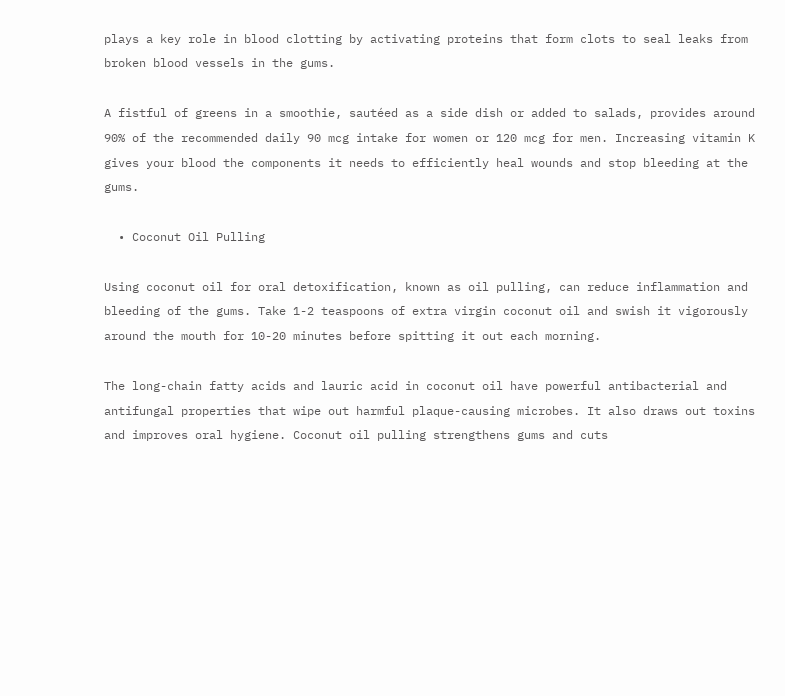plays a key role in blood clotting by activating proteins that form clots to seal leaks from broken blood vessels in the gums.

A fistful of greens in a smoothie, sautéed as a side dish or added to salads, provides around 90% of the recommended daily 90 mcg intake for women or 120 mcg for men. Increasing vitamin K gives your blood the components it needs to efficiently heal wounds and stop bleeding at the gums.

  • Coconut Oil Pulling

Using coconut oil for oral detoxification, known as oil pulling, can reduce inflammation and bleeding of the gums. Take 1-2 teaspoons of extra virgin coconut oil and swish it vigorously around the mouth for 10-20 minutes before spitting it out each morning.

The long-chain fatty acids and lauric acid in coconut oil have powerful antibacterial and antifungal properties that wipe out harmful plaque-causing microbes. It also draws out toxins and improves oral hygiene. Coconut oil pulling strengthens gums and cuts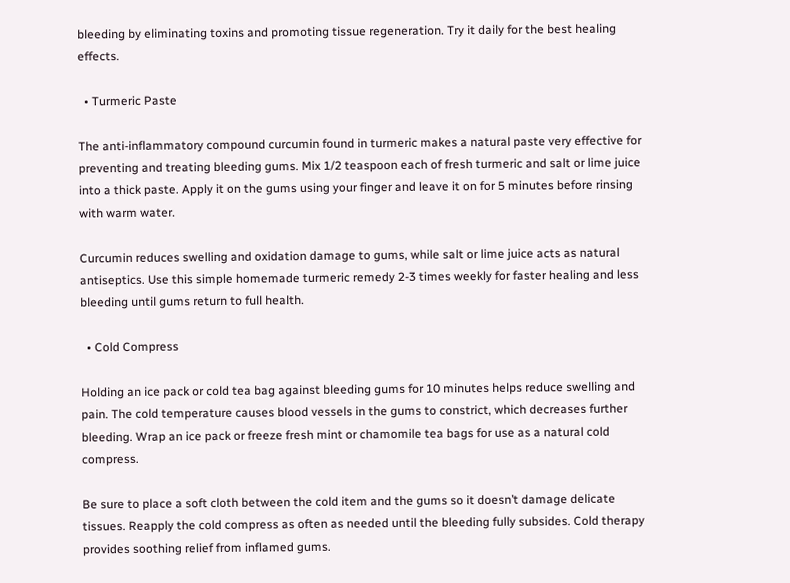bleeding by eliminating toxins and promoting tissue regeneration. Try it daily for the best healing effects.

  • Turmeric Paste

The anti-inflammatory compound curcumin found in turmeric makes a natural paste very effective for preventing and treating bleeding gums. Mix 1/2 teaspoon each of fresh turmeric and salt or lime juice into a thick paste. Apply it on the gums using your finger and leave it on for 5 minutes before rinsing with warm water.

Curcumin reduces swelling and oxidation damage to gums, while salt or lime juice acts as natural antiseptics. Use this simple homemade turmeric remedy 2-3 times weekly for faster healing and less bleeding until gums return to full health.

  • Cold Compress

Holding an ice pack or cold tea bag against bleeding gums for 10 minutes helps reduce swelling and pain. The cold temperature causes blood vessels in the gums to constrict, which decreases further bleeding. Wrap an ice pack or freeze fresh mint or chamomile tea bags for use as a natural cold compress.

Be sure to place a soft cloth between the cold item and the gums so it doesn’t damage delicate tissues. Reapply the cold compress as often as needed until the bleeding fully subsides. Cold therapy provides soothing relief from inflamed gums.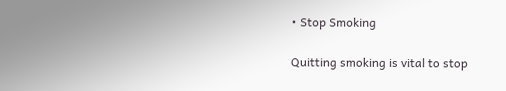• Stop Smoking

Quitting smoking is vital to stop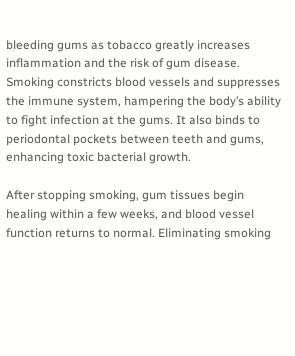bleeding gums as tobacco greatly increases inflammation and the risk of gum disease. Smoking constricts blood vessels and suppresses the immune system, hampering the body’s ability to fight infection at the gums. It also binds to periodontal pockets between teeth and gums, enhancing toxic bacterial growth.

After stopping smoking, gum tissues begin healing within a few weeks, and blood vessel function returns to normal. Eliminating smoking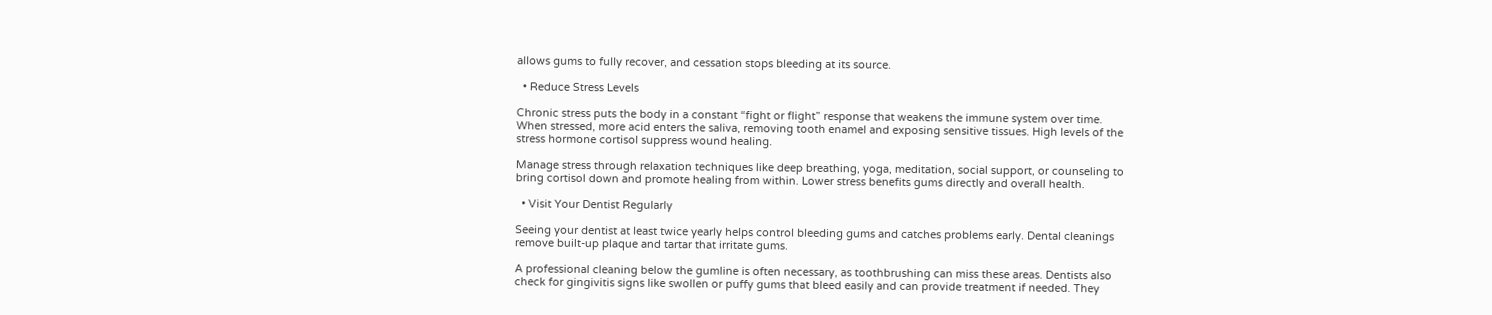allows gums to fully recover, and cessation stops bleeding at its source.

  • Reduce Stress Levels

Chronic stress puts the body in a constant “fight or flight” response that weakens the immune system over time. When stressed, more acid enters the saliva, removing tooth enamel and exposing sensitive tissues. High levels of the stress hormone cortisol suppress wound healing.

Manage stress through relaxation techniques like deep breathing, yoga, meditation, social support, or counseling to bring cortisol down and promote healing from within. Lower stress benefits gums directly and overall health.

  • Visit Your Dentist Regularly

Seeing your dentist at least twice yearly helps control bleeding gums and catches problems early. Dental cleanings remove built-up plaque and tartar that irritate gums.

A professional cleaning below the gumline is often necessary, as toothbrushing can miss these areas. Dentists also check for gingivitis signs like swollen or puffy gums that bleed easily and can provide treatment if needed. They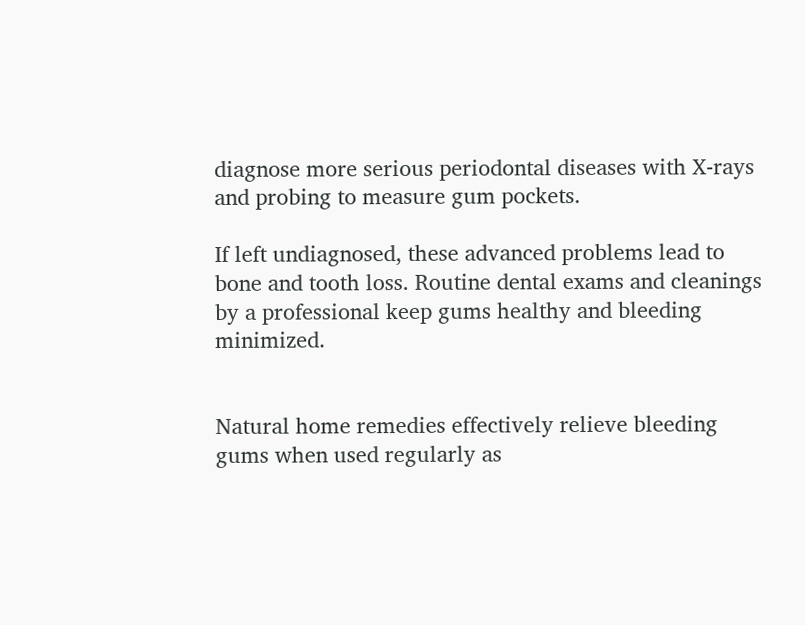diagnose more serious periodontal diseases with X-rays and probing to measure gum pockets.

If left undiagnosed, these advanced problems lead to bone and tooth loss. Routine dental exams and cleanings by a professional keep gums healthy and bleeding minimized.


Natural home remedies effectively relieve bleeding gums when used regularly as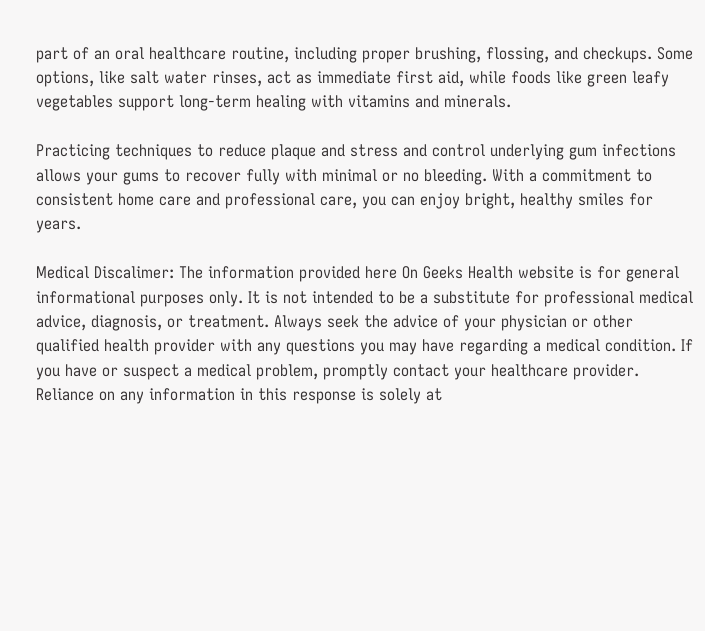part of an oral healthcare routine, including proper brushing, flossing, and checkups. Some options, like salt water rinses, act as immediate first aid, while foods like green leafy vegetables support long-term healing with vitamins and minerals.

Practicing techniques to reduce plaque and stress and control underlying gum infections allows your gums to recover fully with minimal or no bleeding. With a commitment to consistent home care and professional care, you can enjoy bright, healthy smiles for years.

Medical Discalimer: The information provided here On Geeks Health website is for general informational purposes only. It is not intended to be a substitute for professional medical advice, diagnosis, or treatment. Always seek the advice of your physician or other qualified health provider with any questions you may have regarding a medical condition. If you have or suspect a medical problem, promptly contact your healthcare provider. Reliance on any information in this response is solely at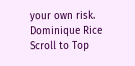your own risk.
Dominique Rice
Scroll to Top